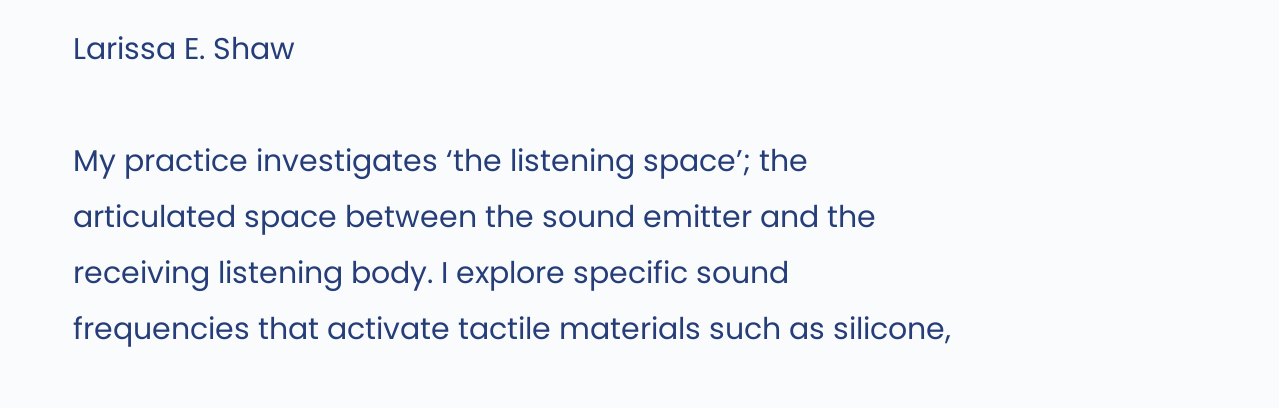Larissa E. Shaw

My practice investigates ‘the listening space’; the articulated space between the sound emitter and the receiving listening body. I explore specific sound frequencies that activate tactile materials such as silicone,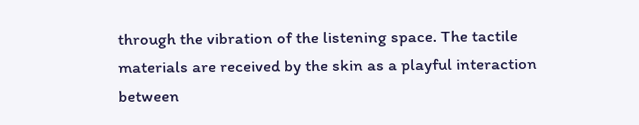through the vibration of the listening space. The tactile materials are received by the skin as a playful interaction between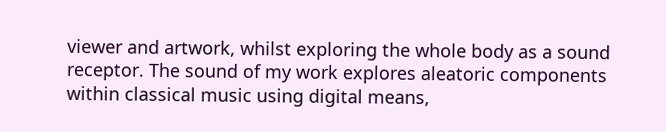viewer and artwork, whilst exploring the whole body as a sound receptor. The sound of my work explores aleatoric components within classical music using digital means,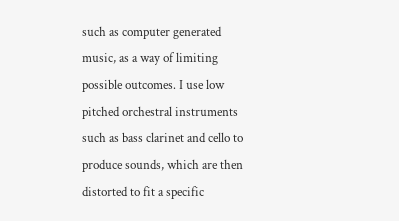such as computer generated music, as a way of limiting possible outcomes. I use low pitched orchestral instruments such as bass clarinet and cello to produce sounds, which are then distorted to fit a specific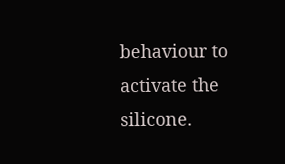behaviour to activate the silicone.